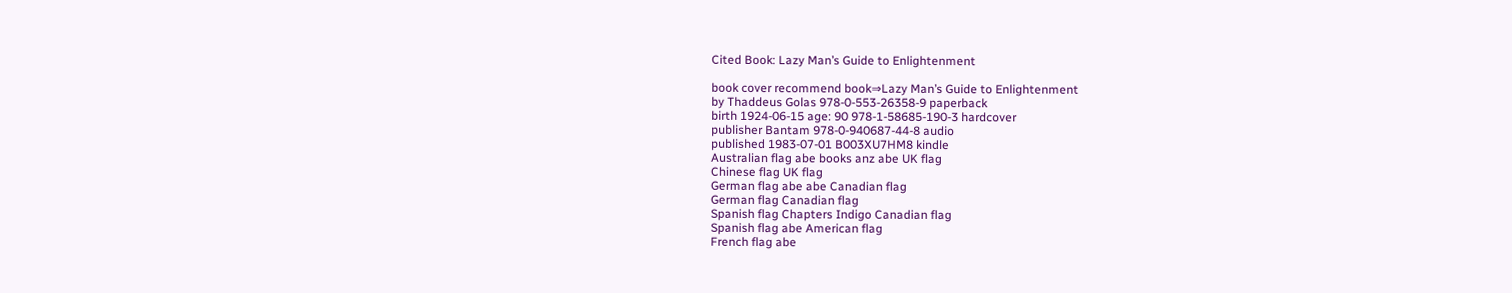Cited Book: Lazy Man’s Guide to Enlightenment

book cover recommend book⇒Lazy Man’s Guide to Enlightenment
by Thaddeus Golas 978-0-553-26358-9 paperback
birth 1924-06-15 age: 90 978-1-58685-190-3 hardcover
publisher Bantam 978-0-940687-44-8 audio
published 1983-07-01 B003XU7HM8 kindle
Australian flag abe books anz abe UK flag
Chinese flag UK flag
German flag abe abe Canadian flag
German flag Canadian flag
Spanish flag Chapters Indigo Canadian flag
Spanish flag abe American flag
French flag abe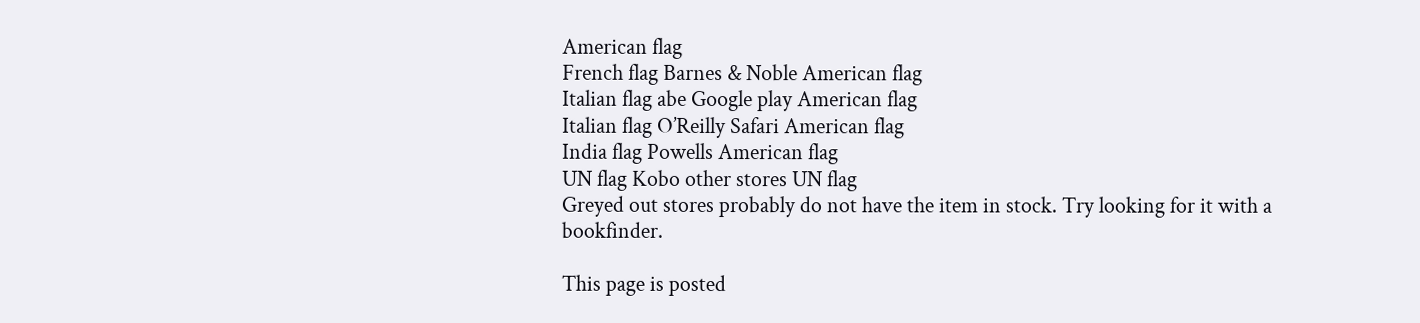American flag
French flag Barnes & Noble American flag
Italian flag abe Google play American flag
Italian flag O’Reilly Safari American flag
India flag Powells American flag
UN flag Kobo other stores UN flag
Greyed out stores probably do not have the item in stock. Try looking for it with a bookfinder.

This page is posted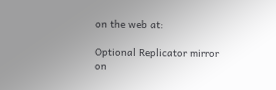on the web at:

Optional Replicator mirror
on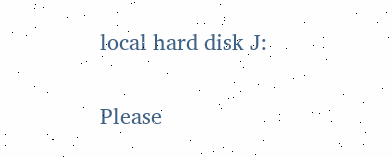local hard disk J:

Please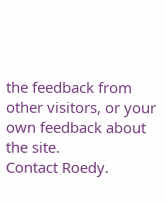the feedback from other visitors, or your own feedback about the site.
Contact Roedy.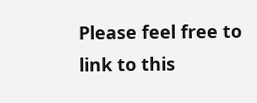Please feel free to link to this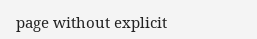page without explicit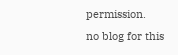permission.
no blog for this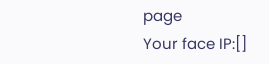page
Your face IP:[]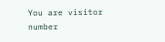You are visitor number